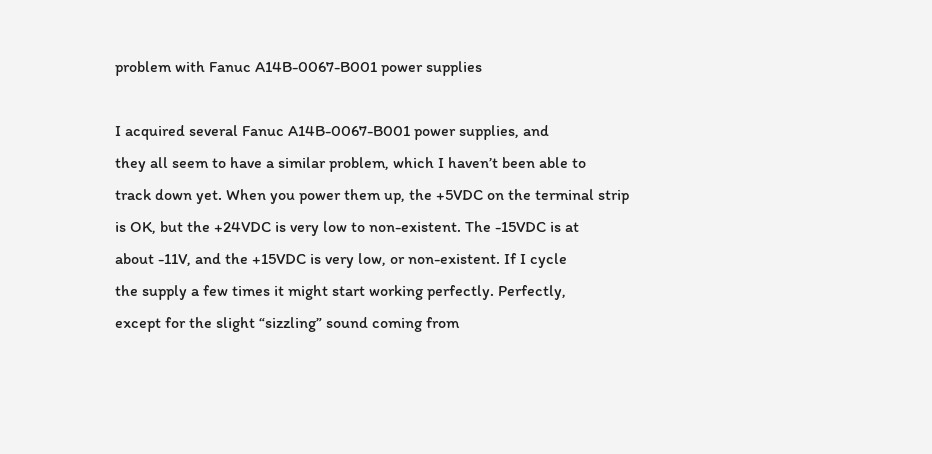problem with Fanuc A14B-0067-B001 power supplies

I acquired several Fanuc A14B-0067-B001 power supplies, and
they all seem to have a similar problem, which I haven’t been able to
track down yet. When you power them up, the +5VDC on the terminal strip
is OK, but the +24VDC is very low to non-existent. The -15VDC is at
about -11V, and the +15VDC is very low, or non-existent. If I cycle
the supply a few times it might start working perfectly. Perfectly,
except for the slight “sizzling” sound coming from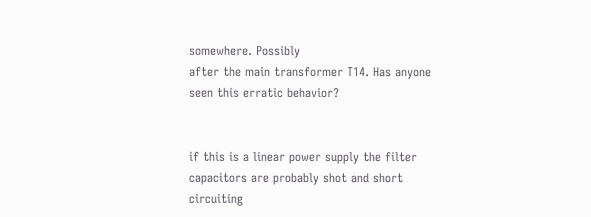somewhere. Possibly
after the main transformer T14. Has anyone seen this erratic behavior?


if this is a linear power supply the filter capacitors are probably shot and short circuiting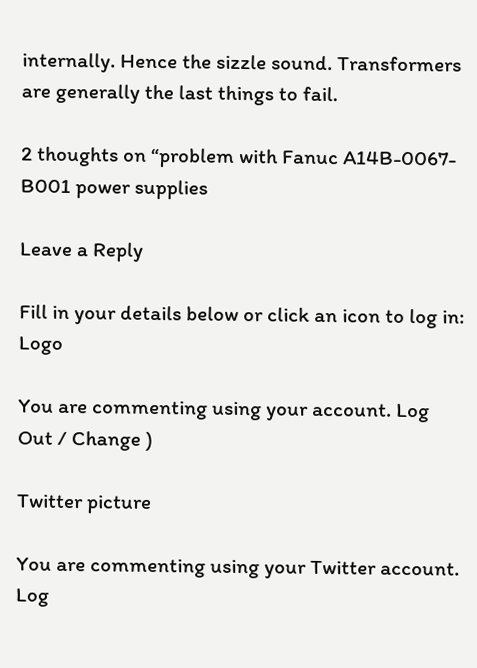internally. Hence the sizzle sound. Transformers are generally the last things to fail.

2 thoughts on “problem with Fanuc A14B-0067-B001 power supplies

Leave a Reply

Fill in your details below or click an icon to log in: Logo

You are commenting using your account. Log Out / Change )

Twitter picture

You are commenting using your Twitter account. Log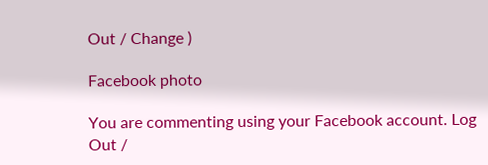Out / Change )

Facebook photo

You are commenting using your Facebook account. Log Out /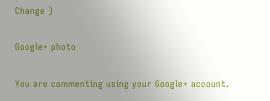Change )

Google+ photo

You are commenting using your Google+ account.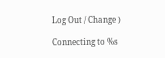Log Out / Change )

Connecting to %s